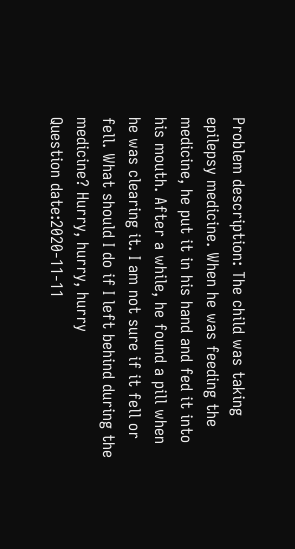Problem description: The child was taking epilepsy medicine. When he was feeding the medicine, he put it in his hand and fed it into his mouth. After a while, he found a pill when he was clearing it. I am not sure if it fell or fell. What should I do if I left behind during the medicine? Hurry, hurry, hurry
Question date:2020-11-11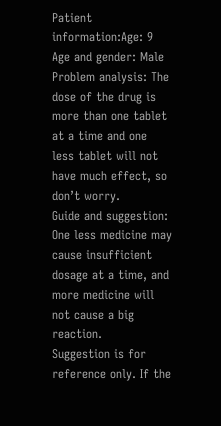Patient information:Age: 9 Age and gender: Male
Problem analysis: The dose of the drug is more than one tablet at a time and one less tablet will not have much effect, so don’t worry.
Guide and suggestion: One less medicine may cause insufficient dosage at a time, and more medicine will not cause a big reaction.
Suggestion is for reference only. If the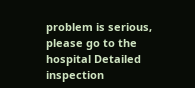problem is serious, please go to the hospital Detailed inspection